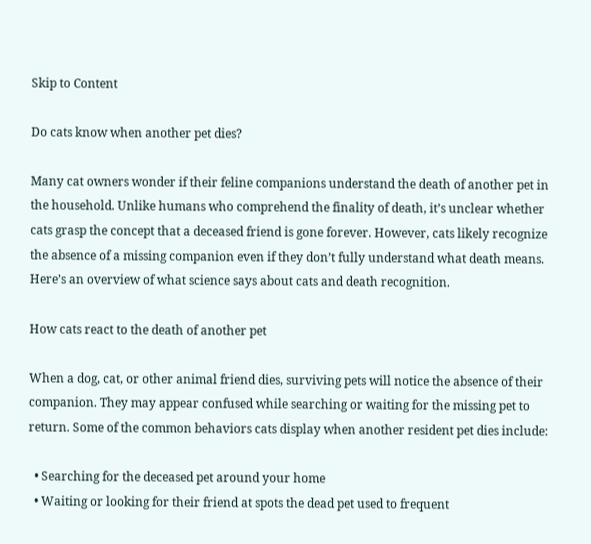Skip to Content

Do cats know when another pet dies?

Many cat owners wonder if their feline companions understand the death of another pet in the household. Unlike humans who comprehend the finality of death, it’s unclear whether cats grasp the concept that a deceased friend is gone forever. However, cats likely recognize the absence of a missing companion even if they don’t fully understand what death means. Here’s an overview of what science says about cats and death recognition.

How cats react to the death of another pet

When a dog, cat, or other animal friend dies, surviving pets will notice the absence of their companion. They may appear confused while searching or waiting for the missing pet to return. Some of the common behaviors cats display when another resident pet dies include:

  • Searching for the deceased pet around your home
  • Waiting or looking for their friend at spots the dead pet used to frequent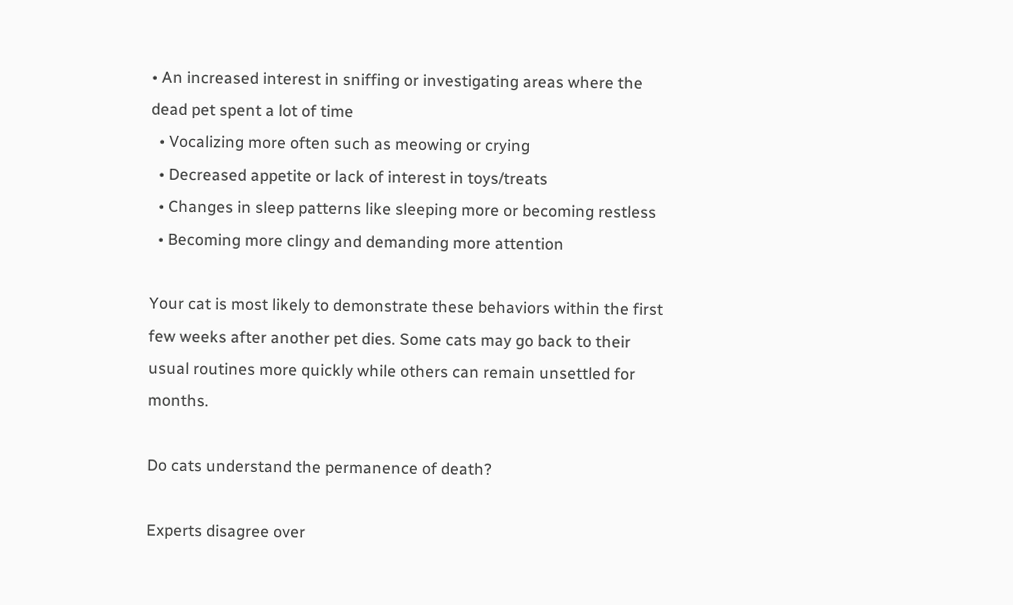• An increased interest in sniffing or investigating areas where the dead pet spent a lot of time
  • Vocalizing more often such as meowing or crying
  • Decreased appetite or lack of interest in toys/treats
  • Changes in sleep patterns like sleeping more or becoming restless
  • Becoming more clingy and demanding more attention

Your cat is most likely to demonstrate these behaviors within the first few weeks after another pet dies. Some cats may go back to their usual routines more quickly while others can remain unsettled for months.

Do cats understand the permanence of death?

Experts disagree over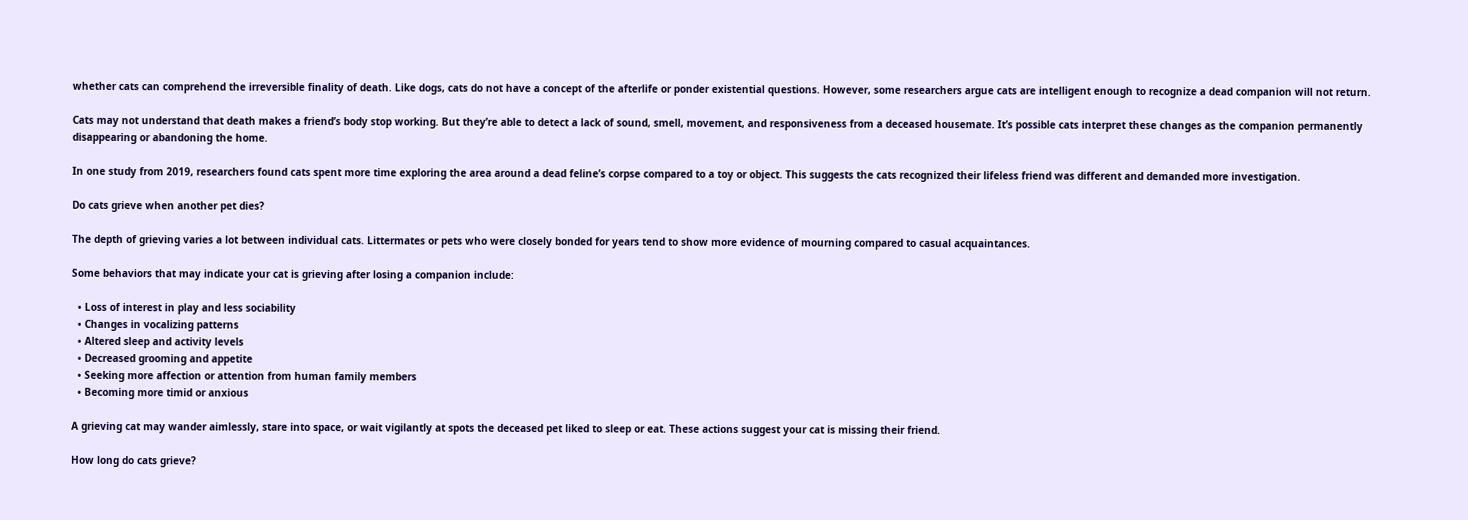whether cats can comprehend the irreversible finality of death. Like dogs, cats do not have a concept of the afterlife or ponder existential questions. However, some researchers argue cats are intelligent enough to recognize a dead companion will not return.

Cats may not understand that death makes a friend’s body stop working. But they’re able to detect a lack of sound, smell, movement, and responsiveness from a deceased housemate. It’s possible cats interpret these changes as the companion permanently disappearing or abandoning the home.

In one study from 2019, researchers found cats spent more time exploring the area around a dead feline’s corpse compared to a toy or object. This suggests the cats recognized their lifeless friend was different and demanded more investigation.

Do cats grieve when another pet dies?

The depth of grieving varies a lot between individual cats. Littermates or pets who were closely bonded for years tend to show more evidence of mourning compared to casual acquaintances.

Some behaviors that may indicate your cat is grieving after losing a companion include:

  • Loss of interest in play and less sociability
  • Changes in vocalizing patterns
  • Altered sleep and activity levels
  • Decreased grooming and appetite
  • Seeking more affection or attention from human family members
  • Becoming more timid or anxious

A grieving cat may wander aimlessly, stare into space, or wait vigilantly at spots the deceased pet liked to sleep or eat. These actions suggest your cat is missing their friend.

How long do cats grieve?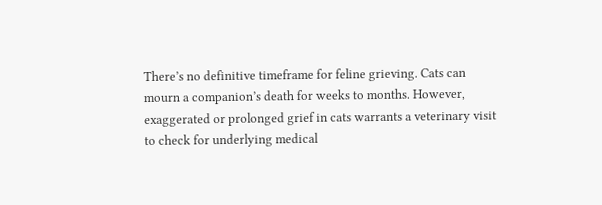There’s no definitive timeframe for feline grieving. Cats can mourn a companion’s death for weeks to months. However, exaggerated or prolonged grief in cats warrants a veterinary visit to check for underlying medical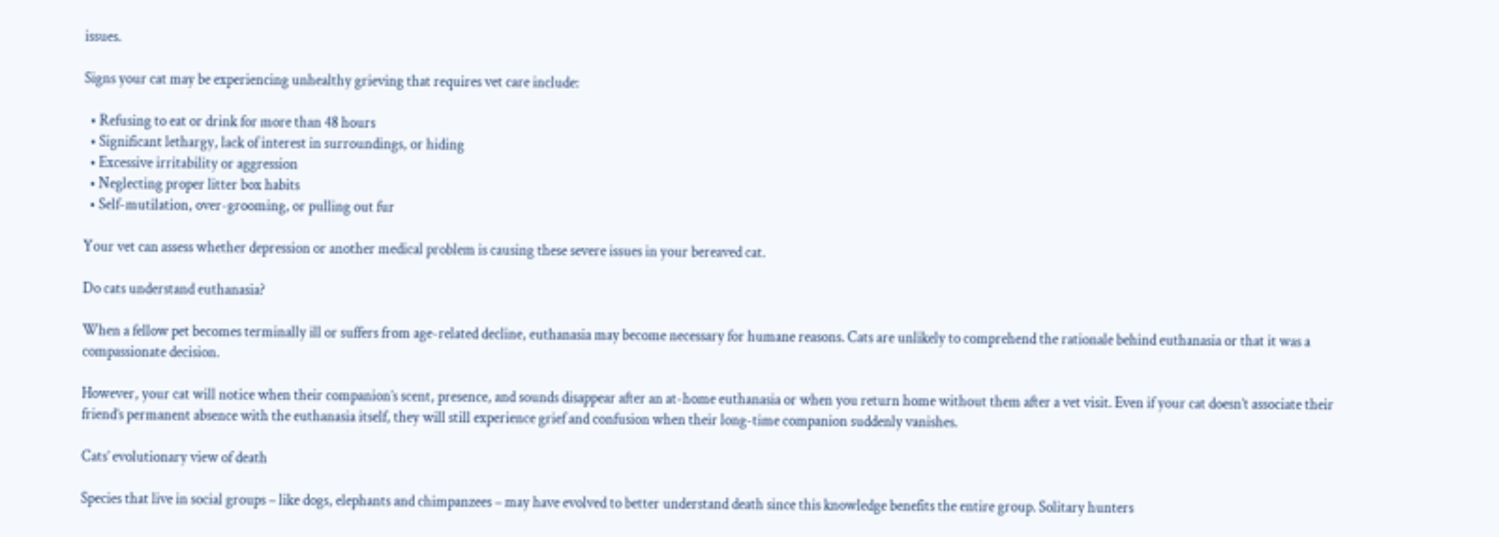issues.

Signs your cat may be experiencing unhealthy grieving that requires vet care include:

  • Refusing to eat or drink for more than 48 hours
  • Significant lethargy, lack of interest in surroundings, or hiding
  • Excessive irritability or aggression
  • Neglecting proper litter box habits
  • Self-mutilation, over-grooming, or pulling out fur

Your vet can assess whether depression or another medical problem is causing these severe issues in your bereaved cat.

Do cats understand euthanasia?

When a fellow pet becomes terminally ill or suffers from age-related decline, euthanasia may become necessary for humane reasons. Cats are unlikely to comprehend the rationale behind euthanasia or that it was a compassionate decision.

However, your cat will notice when their companion’s scent, presence, and sounds disappear after an at-home euthanasia or when you return home without them after a vet visit. Even if your cat doesn’t associate their friend’s permanent absence with the euthanasia itself, they will still experience grief and confusion when their long-time companion suddenly vanishes.

Cats’ evolutionary view of death

Species that live in social groups – like dogs, elephants and chimpanzees – may have evolved to better understand death since this knowledge benefits the entire group. Solitary hunters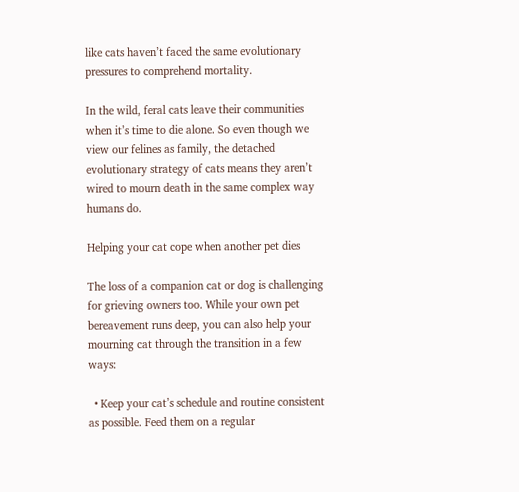like cats haven’t faced the same evolutionary pressures to comprehend mortality.

In the wild, feral cats leave their communities when it’s time to die alone. So even though we view our felines as family, the detached evolutionary strategy of cats means they aren’t wired to mourn death in the same complex way humans do.

Helping your cat cope when another pet dies

The loss of a companion cat or dog is challenging for grieving owners too. While your own pet bereavement runs deep, you can also help your mourning cat through the transition in a few ways:

  • Keep your cat’s schedule and routine consistent as possible. Feed them on a regular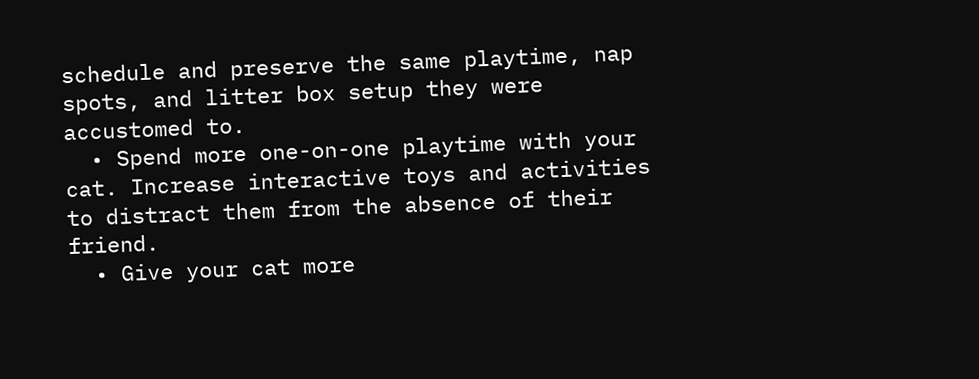schedule and preserve the same playtime, nap spots, and litter box setup they were accustomed to.
  • Spend more one-on-one playtime with your cat. Increase interactive toys and activities to distract them from the absence of their friend.
  • Give your cat more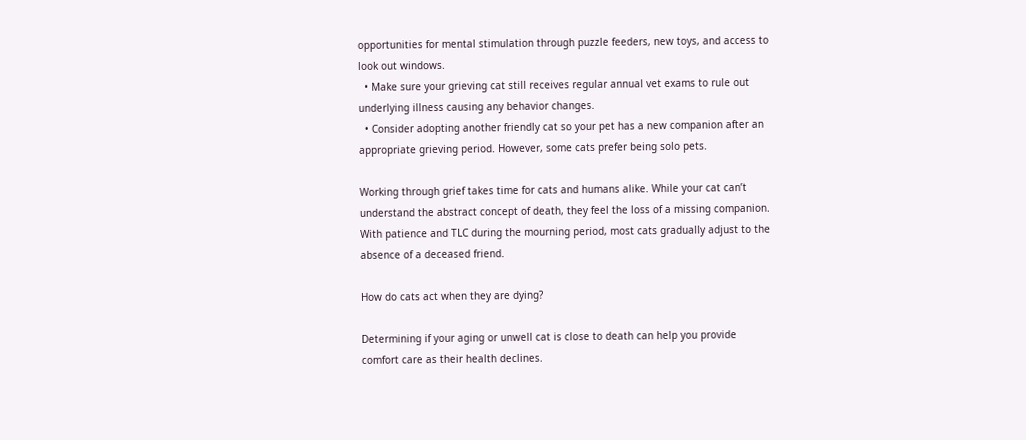opportunities for mental stimulation through puzzle feeders, new toys, and access to look out windows.
  • Make sure your grieving cat still receives regular annual vet exams to rule out underlying illness causing any behavior changes.
  • Consider adopting another friendly cat so your pet has a new companion after an appropriate grieving period. However, some cats prefer being solo pets.

Working through grief takes time for cats and humans alike. While your cat can’t understand the abstract concept of death, they feel the loss of a missing companion. With patience and TLC during the mourning period, most cats gradually adjust to the absence of a deceased friend.

How do cats act when they are dying?

Determining if your aging or unwell cat is close to death can help you provide comfort care as their health declines.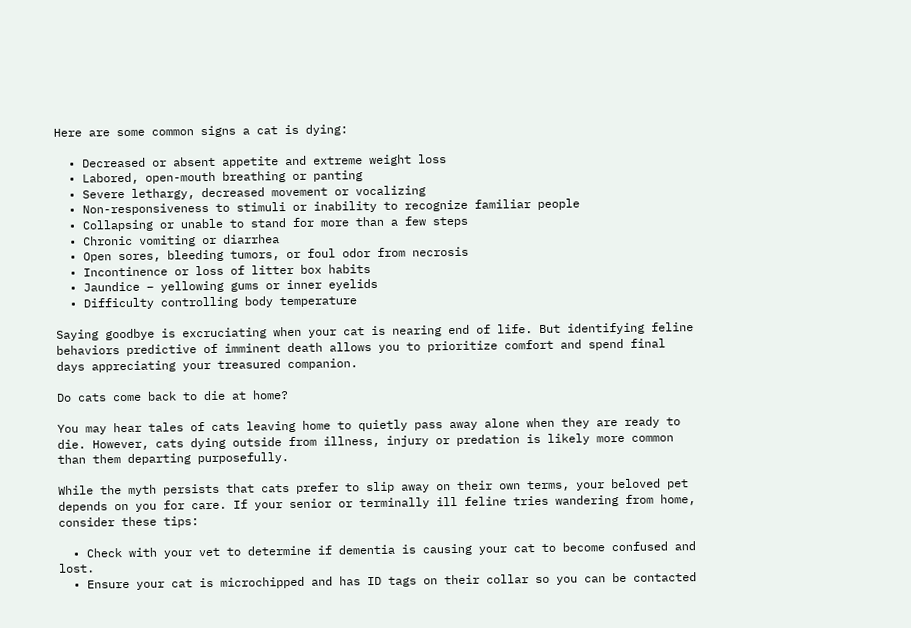Here are some common signs a cat is dying:

  • Decreased or absent appetite and extreme weight loss
  • Labored, open-mouth breathing or panting
  • Severe lethargy, decreased movement or vocalizing
  • Non-responsiveness to stimuli or inability to recognize familiar people
  • Collapsing or unable to stand for more than a few steps
  • Chronic vomiting or diarrhea
  • Open sores, bleeding tumors, or foul odor from necrosis
  • Incontinence or loss of litter box habits
  • Jaundice – yellowing gums or inner eyelids
  • Difficulty controlling body temperature

Saying goodbye is excruciating when your cat is nearing end of life. But identifying feline behaviors predictive of imminent death allows you to prioritize comfort and spend final days appreciating your treasured companion.

Do cats come back to die at home?

You may hear tales of cats leaving home to quietly pass away alone when they are ready to die. However, cats dying outside from illness, injury or predation is likely more common than them departing purposefully.

While the myth persists that cats prefer to slip away on their own terms, your beloved pet depends on you for care. If your senior or terminally ill feline tries wandering from home, consider these tips:

  • Check with your vet to determine if dementia is causing your cat to become confused and lost.
  • Ensure your cat is microchipped and has ID tags on their collar so you can be contacted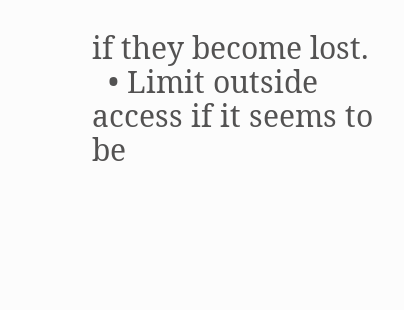if they become lost.
  • Limit outside access if it seems to be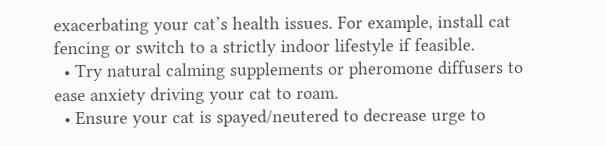exacerbating your cat’s health issues. For example, install cat fencing or switch to a strictly indoor lifestyle if feasible.
  • Try natural calming supplements or pheromone diffusers to ease anxiety driving your cat to roam.
  • Ensure your cat is spayed/neutered to decrease urge to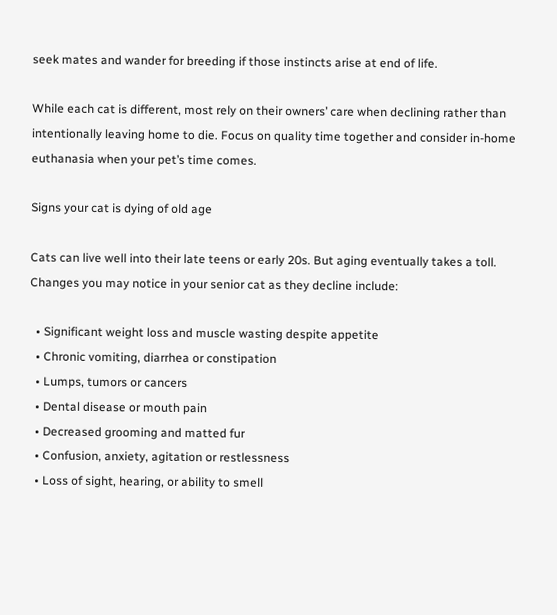seek mates and wander for breeding if those instincts arise at end of life.

While each cat is different, most rely on their owners’ care when declining rather than intentionally leaving home to die. Focus on quality time together and consider in-home euthanasia when your pet’s time comes.

Signs your cat is dying of old age

Cats can live well into their late teens or early 20s. But aging eventually takes a toll. Changes you may notice in your senior cat as they decline include:

  • Significant weight loss and muscle wasting despite appetite
  • Chronic vomiting, diarrhea or constipation
  • Lumps, tumors or cancers
  • Dental disease or mouth pain
  • Decreased grooming and matted fur
  • Confusion, anxiety, agitation or restlessness
  • Loss of sight, hearing, or ability to smell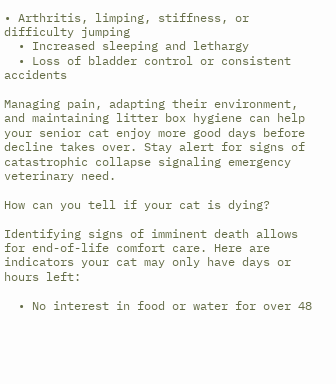• Arthritis, limping, stiffness, or difficulty jumping
  • Increased sleeping and lethargy
  • Loss of bladder control or consistent accidents

Managing pain, adapting their environment, and maintaining litter box hygiene can help your senior cat enjoy more good days before decline takes over. Stay alert for signs of catastrophic collapse signaling emergency veterinary need.

How can you tell if your cat is dying?

Identifying signs of imminent death allows for end-of-life comfort care. Here are indicators your cat may only have days or hours left:

  • No interest in food or water for over 48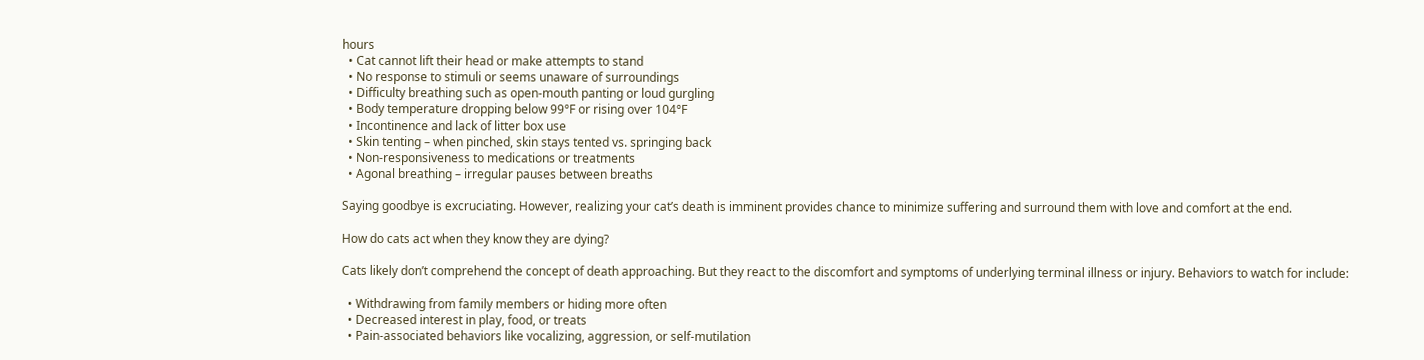hours
  • Cat cannot lift their head or make attempts to stand
  • No response to stimuli or seems unaware of surroundings
  • Difficulty breathing such as open-mouth panting or loud gurgling
  • Body temperature dropping below 99°F or rising over 104°F
  • Incontinence and lack of litter box use
  • Skin tenting – when pinched, skin stays tented vs. springing back
  • Non-responsiveness to medications or treatments
  • Agonal breathing – irregular pauses between breaths

Saying goodbye is excruciating. However, realizing your cat’s death is imminent provides chance to minimize suffering and surround them with love and comfort at the end.

How do cats act when they know they are dying?

Cats likely don’t comprehend the concept of death approaching. But they react to the discomfort and symptoms of underlying terminal illness or injury. Behaviors to watch for include:

  • Withdrawing from family members or hiding more often
  • Decreased interest in play, food, or treats
  • Pain-associated behaviors like vocalizing, aggression, or self-mutilation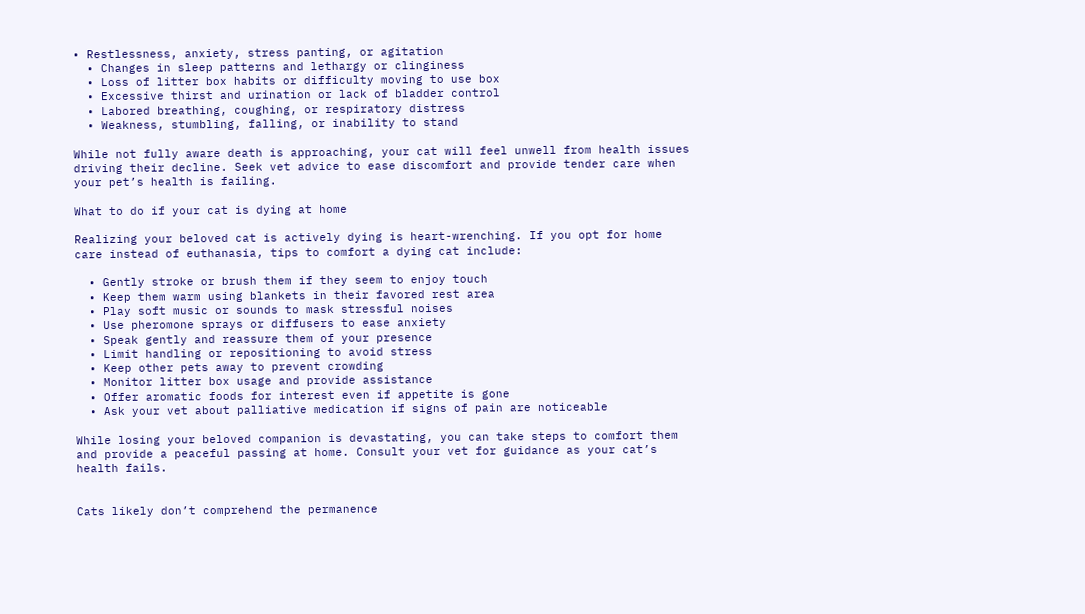• Restlessness, anxiety, stress panting, or agitation
  • Changes in sleep patterns and lethargy or clinginess
  • Loss of litter box habits or difficulty moving to use box
  • Excessive thirst and urination or lack of bladder control
  • Labored breathing, coughing, or respiratory distress
  • Weakness, stumbling, falling, or inability to stand

While not fully aware death is approaching, your cat will feel unwell from health issues driving their decline. Seek vet advice to ease discomfort and provide tender care when your pet’s health is failing.

What to do if your cat is dying at home

Realizing your beloved cat is actively dying is heart-wrenching. If you opt for home care instead of euthanasia, tips to comfort a dying cat include:

  • Gently stroke or brush them if they seem to enjoy touch
  • Keep them warm using blankets in their favored rest area
  • Play soft music or sounds to mask stressful noises
  • Use pheromone sprays or diffusers to ease anxiety
  • Speak gently and reassure them of your presence
  • Limit handling or repositioning to avoid stress
  • Keep other pets away to prevent crowding
  • Monitor litter box usage and provide assistance
  • Offer aromatic foods for interest even if appetite is gone
  • Ask your vet about palliative medication if signs of pain are noticeable

While losing your beloved companion is devastating, you can take steps to comfort them and provide a peaceful passing at home. Consult your vet for guidance as your cat’s health fails.


Cats likely don’t comprehend the permanence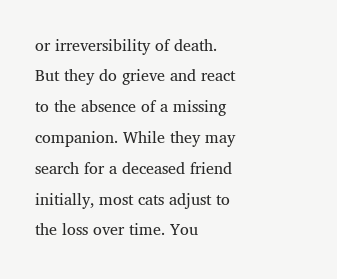or irreversibility of death. But they do grieve and react to the absence of a missing companion. While they may search for a deceased friend initially, most cats adjust to the loss over time. You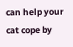can help your cat cope by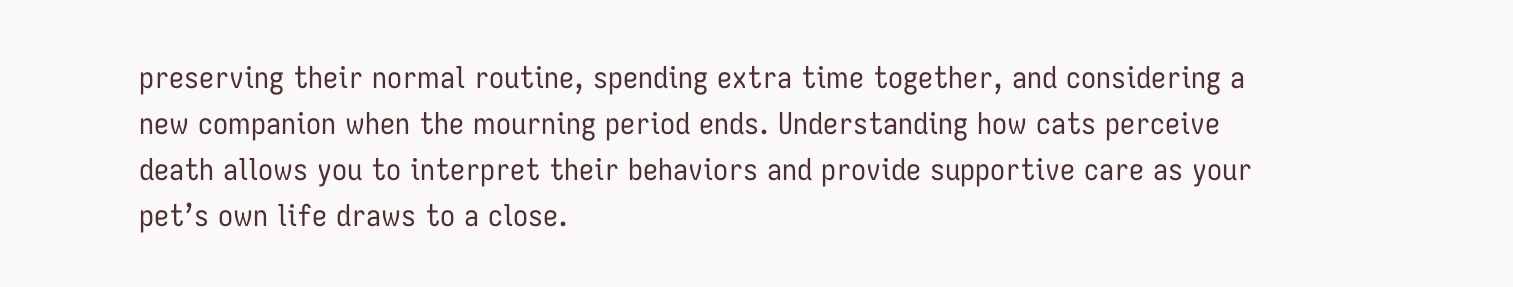preserving their normal routine, spending extra time together, and considering a new companion when the mourning period ends. Understanding how cats perceive death allows you to interpret their behaviors and provide supportive care as your pet’s own life draws to a close.